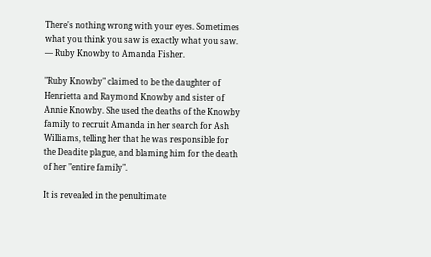There's nothing wrong with your eyes. Sometimes what you think you saw is exactly what you saw.
— Ruby Knowby to Amanda Fisher.

"Ruby Knowby" claimed to be the daughter of Henrietta and Raymond Knowby and sister of Annie Knowby. She used the deaths of the Knowby family to recruit Amanda in her search for Ash Williams, telling her that he was responsible for the Deadite plague, and blaming him for the death of her "entire family".

It is revealed in the penultimate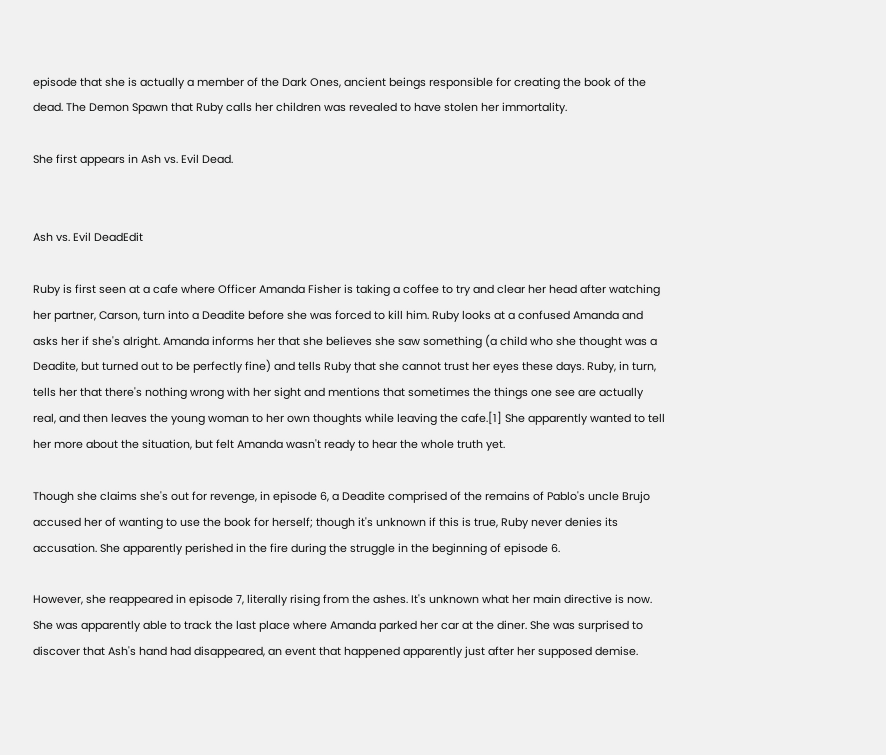episode that she is actually a member of the Dark Ones, ancient beings responsible for creating the book of the dead. The Demon Spawn that Ruby calls her children was revealed to have stolen her immortality.

She first appears in Ash vs. Evil Dead.


Ash vs. Evil DeadEdit

Ruby is first seen at a cafe where Officer Amanda Fisher is taking a coffee to try and clear her head after watching her partner, Carson, turn into a Deadite before she was forced to kill him. Ruby looks at a confused Amanda and asks her if she's alright. Amanda informs her that she believes she saw something (a child who she thought was a Deadite, but turned out to be perfectly fine) and tells Ruby that she cannot trust her eyes these days. Ruby, in turn, tells her that there's nothing wrong with her sight and mentions that sometimes the things one see are actually real, and then leaves the young woman to her own thoughts while leaving the cafe.[1] She apparently wanted to tell her more about the situation, but felt Amanda wasn't ready to hear the whole truth yet.

Though she claims she's out for revenge, in episode 6, a Deadite comprised of the remains of Pablo's uncle Brujo accused her of wanting to use the book for herself; though it's unknown if this is true, Ruby never denies its accusation. She apparently perished in the fire during the struggle in the beginning of episode 6.

However, she reappeared in episode 7, literally rising from the ashes. It's unknown what her main directive is now. She was apparently able to track the last place where Amanda parked her car at the diner. She was surprised to discover that Ash's hand had disappeared, an event that happened apparently just after her supposed demise.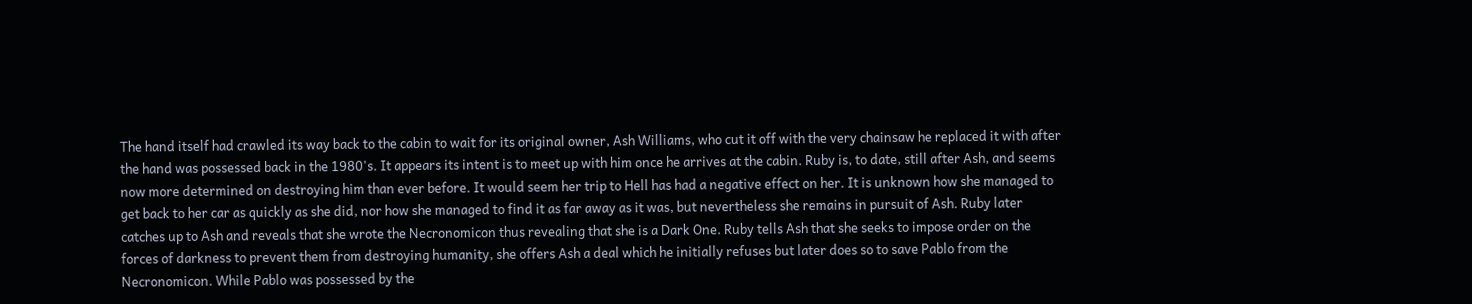The hand itself had crawled its way back to the cabin to wait for its original owner, Ash Williams, who cut it off with the very chainsaw he replaced it with after the hand was possessed back in the 1980's. It appears its intent is to meet up with him once he arrives at the cabin. Ruby is, to date, still after Ash, and seems now more determined on destroying him than ever before. It would seem her trip to Hell has had a negative effect on her. It is unknown how she managed to get back to her car as quickly as she did, nor how she managed to find it as far away as it was, but nevertheless she remains in pursuit of Ash. Ruby later catches up to Ash and reveals that she wrote the Necronomicon thus revealing that she is a Dark One. Ruby tells Ash that she seeks to impose order on the forces of darkness to prevent them from destroying humanity, she offers Ash a deal which he initially refuses but later does so to save Pablo from the Necronomicon. While Pablo was possessed by the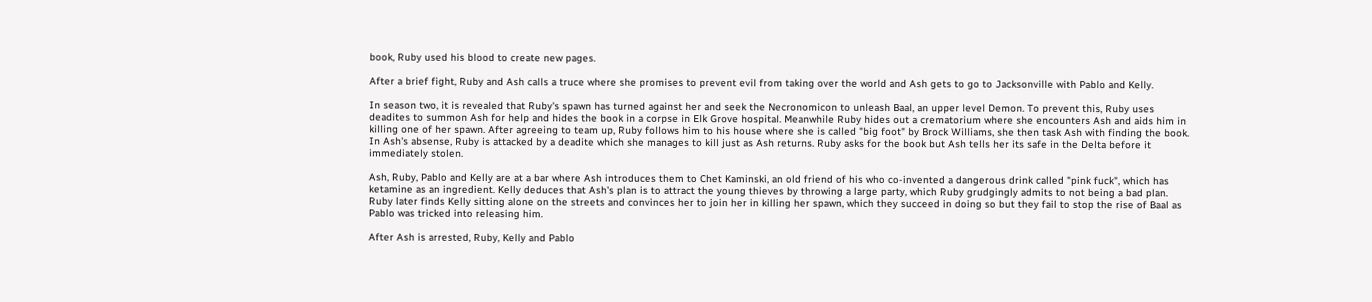book, Ruby used his blood to create new pages.

After a brief fight, Ruby and Ash calls a truce where she promises to prevent evil from taking over the world and Ash gets to go to Jacksonville with Pablo and Kelly.

In season two, it is revealed that Ruby's spawn has turned against her and seek the Necronomicon to unleash Baal, an upper level Demon. To prevent this, Ruby uses deadites to summon Ash for help and hides the book in a corpse in Elk Grove hospital. Meanwhile Ruby hides out a crematorium where she encounters Ash and aids him in killing one of her spawn. After agreeing to team up, Ruby follows him to his house where she is called "big foot" by Brock Williams, she then task Ash with finding the book. In Ash's absense, Ruby is attacked by a deadite which she manages to kill just as Ash returns. Ruby asks for the book but Ash tells her its safe in the Delta before it immediately stolen.

Ash, Ruby, Pablo and Kelly are at a bar where Ash introduces them to Chet Kaminski, an old friend of his who co-invented a dangerous drink called "pink fuck", which has ketamine as an ingredient. Kelly deduces that Ash's plan is to attract the young thieves by throwing a large party, which Ruby grudgingly admits to not being a bad plan. Ruby later finds Kelly sitting alone on the streets and convinces her to join her in killing her spawn, which they succeed in doing so but they fail to stop the rise of Baal as Pablo was tricked into releasing him.

After Ash is arrested, Ruby, Kelly and Pablo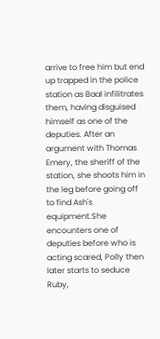arrive to free him but end up trapped in the police station as Baal infilitrates them, having disguised himself as one of the deputies. After an argument with Thomas Emery, the sheriff of the station, she shoots him in the leg before going off to find Ash's equipment.She encounters one of deputies before who is acting scared, Polly then later starts to seduce Ruby,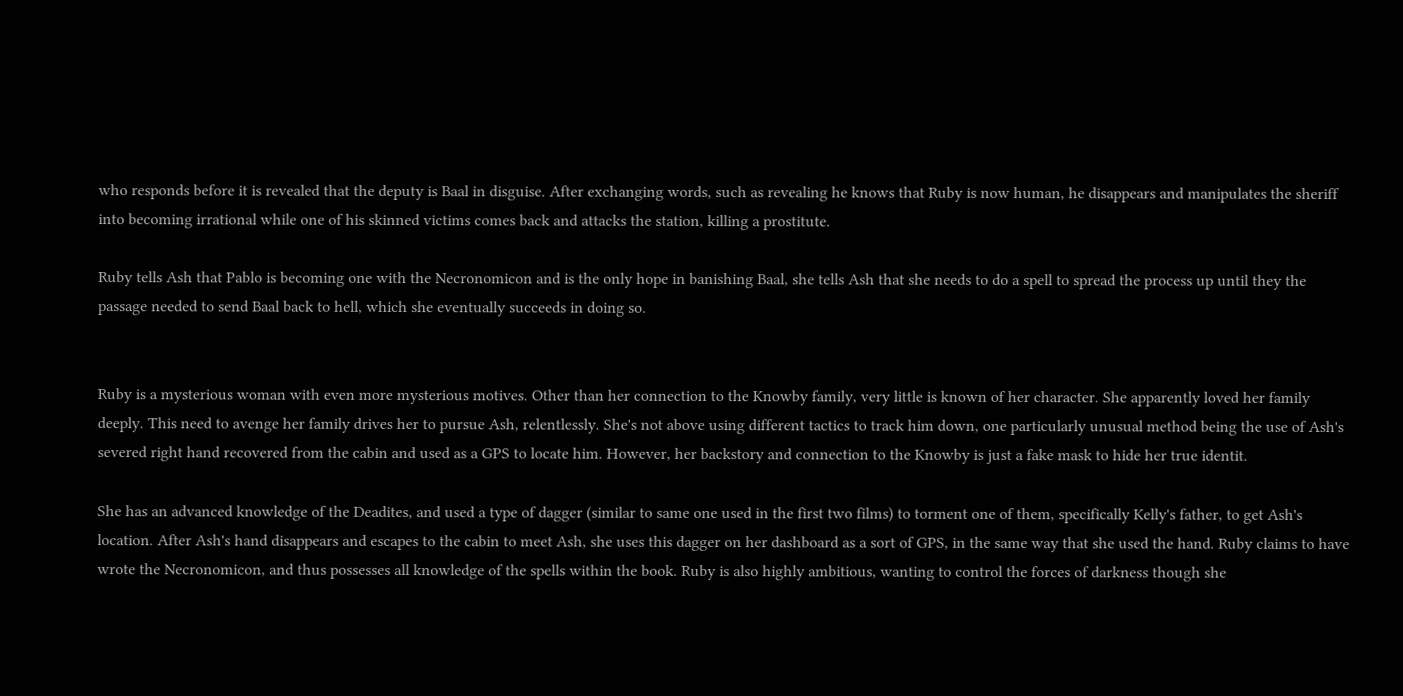who responds before it is revealed that the deputy is Baal in disguise. After exchanging words, such as revealing he knows that Ruby is now human, he disappears and manipulates the sheriff into becoming irrational while one of his skinned victims comes back and attacks the station, killing a prostitute.

Ruby tells Ash that Pablo is becoming one with the Necronomicon and is the only hope in banishing Baal, she tells Ash that she needs to do a spell to spread the process up until they the passage needed to send Baal back to hell, which she eventually succeeds in doing so.


Ruby is a mysterious woman with even more mysterious motives. Other than her connection to the Knowby family, very little is known of her character. She apparently loved her family deeply. This need to avenge her family drives her to pursue Ash, relentlessly. She's not above using different tactics to track him down, one particularly unusual method being the use of Ash's severed right hand recovered from the cabin and used as a GPS to locate him. However, her backstory and connection to the Knowby is just a fake mask to hide her true identit.

She has an advanced knowledge of the Deadites, and used a type of dagger (similar to same one used in the first two films) to torment one of them, specifically Kelly's father, to get Ash's location. After Ash's hand disappears and escapes to the cabin to meet Ash, she uses this dagger on her dashboard as a sort of GPS, in the same way that she used the hand. Ruby claims to have wrote the Necronomicon, and thus possesses all knowledge of the spells within the book. Ruby is also highly ambitious, wanting to control the forces of darkness though she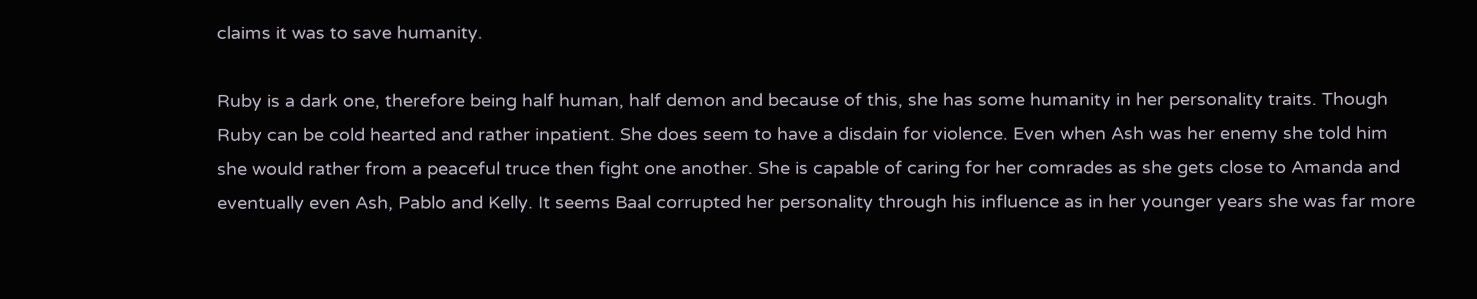claims it was to save humanity.

Ruby is a dark one, therefore being half human, half demon and because of this, she has some humanity in her personality traits. Though Ruby can be cold hearted and rather inpatient. She does seem to have a disdain for violence. Even when Ash was her enemy she told him she would rather from a peaceful truce then fight one another. She is capable of caring for her comrades as she gets close to Amanda and eventually even Ash, Pablo and Kelly. It seems Baal corrupted her personality through his influence as in her younger years she was far more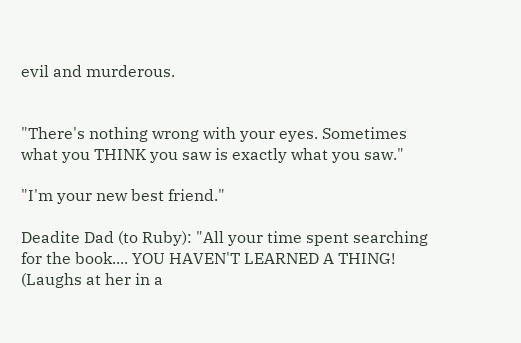evil and murderous.


"There's nothing wrong with your eyes. Sometimes what you THINK you saw is exactly what you saw."

"I'm your new best friend."

Deadite Dad (to Ruby): "All your time spent searching for the book.... YOU HAVEN'T LEARNED A THING! (Laughs at her in a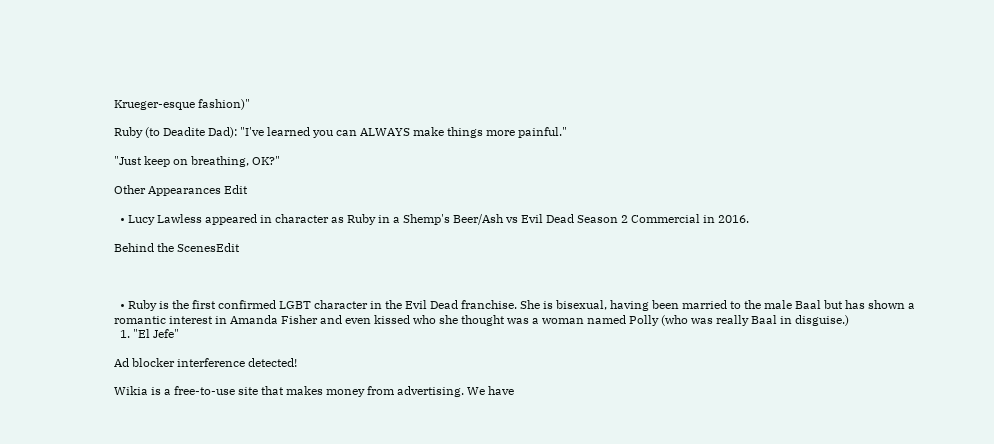Krueger-esque fashion)"

Ruby (to Deadite Dad): "I've learned you can ALWAYS make things more painful."

"Just keep on breathing, OK?"

Other Appearances Edit

  • Lucy Lawless appeared in character as Ruby in a Shemp's Beer/Ash vs Evil Dead Season 2 Commercial in 2016.

Behind the ScenesEdit



  • Ruby is the first confirmed LGBT character in the Evil Dead franchise. She is bisexual, having been married to the male Baal but has shown a romantic interest in Amanda Fisher and even kissed who she thought was a woman named Polly (who was really Baal in disguise.)
  1. "El Jefe"

Ad blocker interference detected!

Wikia is a free-to-use site that makes money from advertising. We have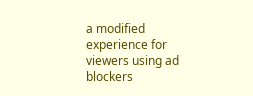a modified experience for viewers using ad blockers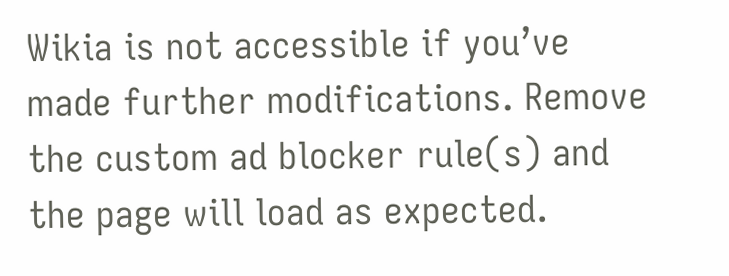Wikia is not accessible if you’ve made further modifications. Remove the custom ad blocker rule(s) and the page will load as expected.